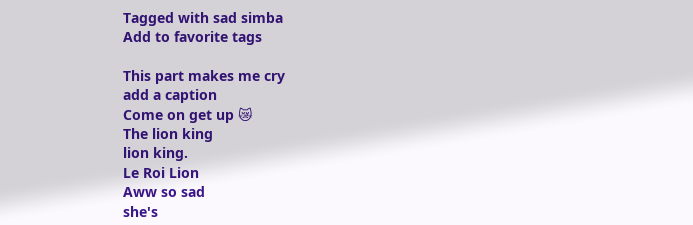Tagged with sad simba
Add to favorite tags

This part makes me cry
add a caption
Come on get up 😿
The lion king
lion king.
Le Roi Lion
Aww so sad
she's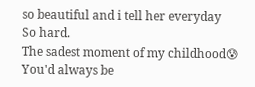so beautiful and i tell her everyday
So hard.
The sadest moment of my childhood😰
You'd always be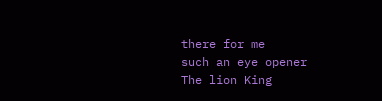there for me
such an eye opener
The lion King